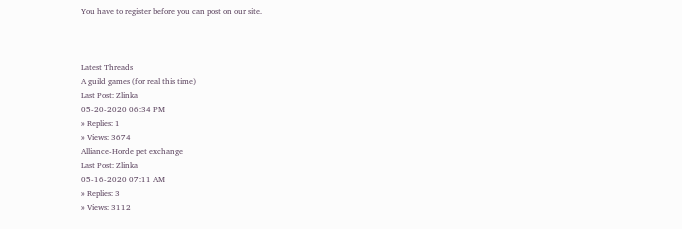You have to register before you can post on our site.



Latest Threads
A guild games (for real this time)
Last Post: Zlinka
05-20-2020 06:34 PM
» Replies: 1
» Views: 3674
Alliance-Horde pet exchange
Last Post: Zlinka
05-16-2020 07:11 AM
» Replies: 3
» Views: 3112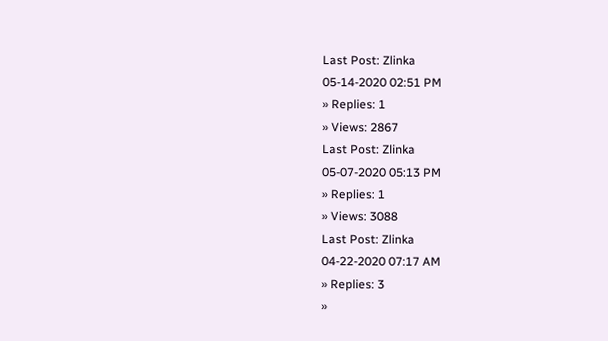Last Post: Zlinka
05-14-2020 02:51 PM
» Replies: 1
» Views: 2867
Last Post: Zlinka
05-07-2020 05:13 PM
» Replies: 1
» Views: 3088
Last Post: Zlinka
04-22-2020 07:17 AM
» Replies: 3
»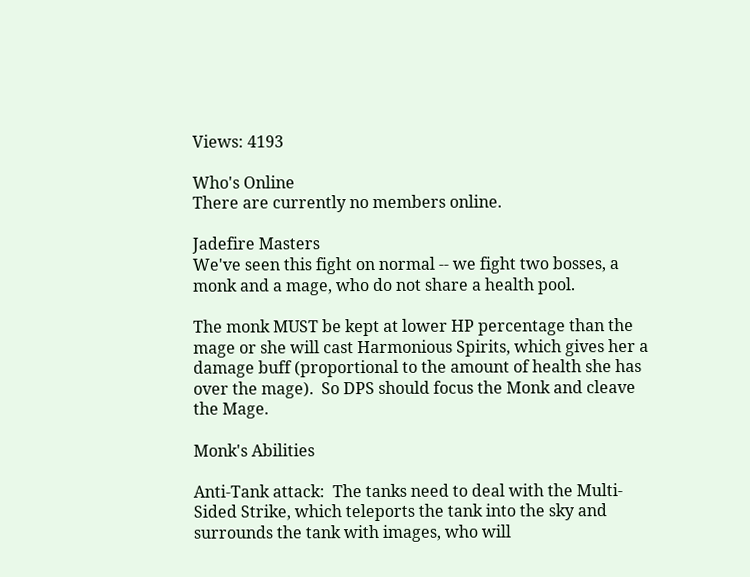Views: 4193

Who's Online
There are currently no members online.

Jadefire Masters
We've seen this fight on normal -- we fight two bosses, a monk and a mage, who do not share a health pool.

The monk MUST be kept at lower HP percentage than the mage or she will cast Harmonious Spirits, which gives her a damage buff (proportional to the amount of health she has over the mage).  So DPS should focus the Monk and cleave the Mage.

Monk's Abilities

Anti-Tank attack:  The tanks need to deal with the Multi-Sided Strike, which teleports the tank into the sky and surrounds the tank with images, who will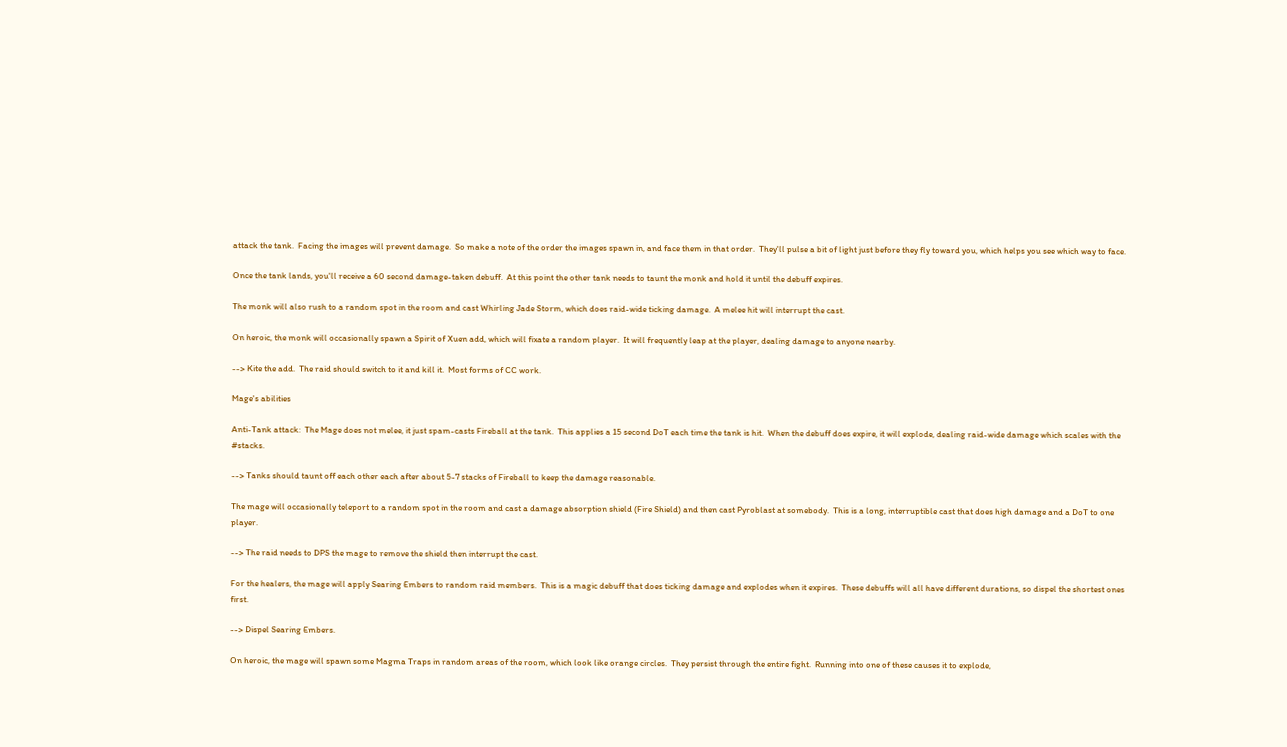attack the tank.  Facing the images will prevent damage.  So make a note of the order the images spawn in, and face them in that order.  They'll pulse a bit of light just before they fly toward you, which helps you see which way to face.

Once the tank lands, you'll receive a 60 second damage-taken debuff.  At this point the other tank needs to taunt the monk and hold it until the debuff expires.

The monk will also rush to a random spot in the room and cast Whirling Jade Storm, which does raid-wide ticking damage.  A melee hit will interrupt the cast.

On heroic, the monk will occasionally spawn a Spirit of Xuen add, which will fixate a random player.  It will frequently leap at the player, dealing damage to anyone nearby.

--> Kite the add.  The raid should switch to it and kill it.  Most forms of CC work.

Mage's abilities

Anti-Tank attack:  The Mage does not melee, it just spam-casts Fireball at the tank.  This applies a 15 second DoT each time the tank is hit.  When the debuff does expire, it will explode, dealing raid-wide damage which scales with the #stacks.

--> Tanks should taunt off each other each after about 5-7 stacks of Fireball to keep the damage reasonable.

The mage will occasionally teleport to a random spot in the room and cast a damage absorption shield (Fire Shield) and then cast Pyroblast at somebody.  This is a long, interruptible cast that does high damage and a DoT to one player.

--> The raid needs to DPS the mage to remove the shield then interrupt the cast.

For the healers, the mage will apply Searing Embers to random raid members.  This is a magic debuff that does ticking damage and explodes when it expires.  These debuffs will all have different durations, so dispel the shortest ones first.

--> Dispel Searing Embers.

On heroic, the mage will spawn some Magma Traps in random areas of the room, which look like orange circles.  They persist through the entire fight.  Running into one of these causes it to explode,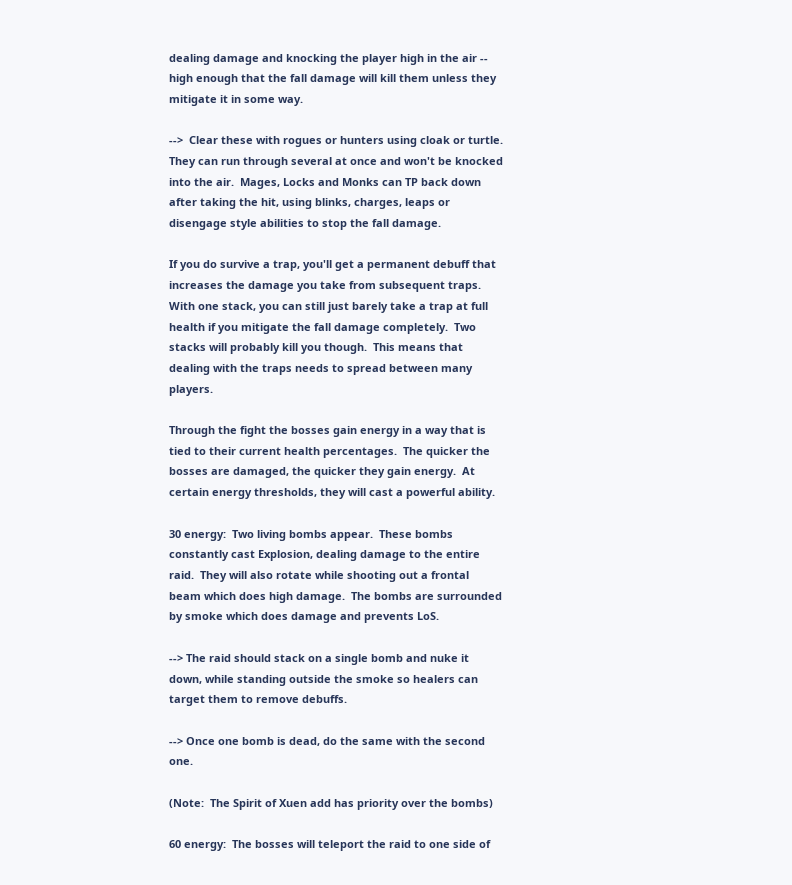dealing damage and knocking the player high in the air -- high enough that the fall damage will kill them unless they mitigate it in some way.

-->  Clear these with rogues or hunters using cloak or turtle.  They can run through several at once and won't be knocked into the air.  Mages, Locks and Monks can TP back down after taking the hit, using blinks, charges, leaps or disengage style abilities to stop the fall damage.

If you do survive a trap, you'll get a permanent debuff that increases the damage you take from subsequent traps. With one stack, you can still just barely take a trap at full health if you mitigate the fall damage completely.  Two stacks will probably kill you though.  This means that dealing with the traps needs to spread between many players.

Through the fight the bosses gain energy in a way that is tied to their current health percentages.  The quicker the bosses are damaged, the quicker they gain energy.  At certain energy thresholds, they will cast a powerful ability.

30 energy:  Two living bombs appear.  These bombs constantly cast Explosion, dealing damage to the entire raid.  They will also rotate while shooting out a frontal beam which does high damage.  The bombs are surrounded by smoke which does damage and prevents LoS.

--> The raid should stack on a single bomb and nuke it down, while standing outside the smoke so healers can target them to remove debuffs.

--> Once one bomb is dead, do the same with the second one.

(Note:  The Spirit of Xuen add has priority over the bombs)

60 energy:  The bosses will teleport the raid to one side of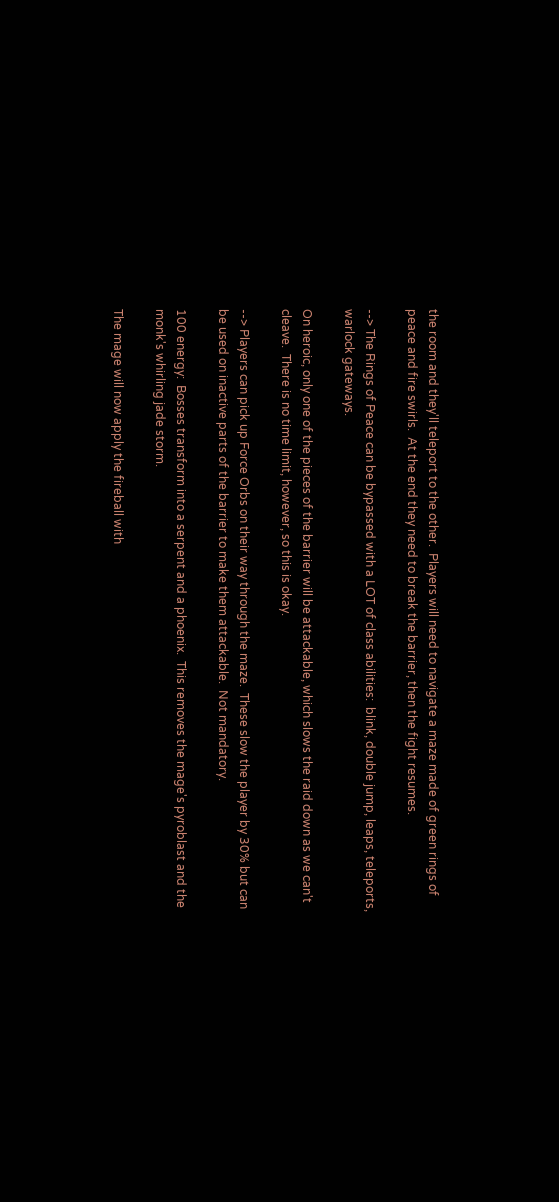the room and they'll teleport to the other.  Players will need to navigate a maze made of green rings of peace and fire swirls.  At the end they need to break the barrier, then the fight resumes.

--> The Rings of Peace can be bypassed with a LOT of class abilities:  blink, double jump, leaps, teleports, warlock gateways.

On heroic, only one of the pieces of the barrier will be attackable, which slows the raid down as we can't cleave.  There is no time limit, however, so this is okay.

--> Players can pick up Force Orbs on their way through the maze.  These slow the player by 30% but can be used on inactive parts of the barrier to make them attackable.  Not mandatory.

100 energy:  Bosses transform into a serpent and a phoenix.  This removes the mage's pyroblast and the monk's whirling jade storm.

The mage will now apply the fireball with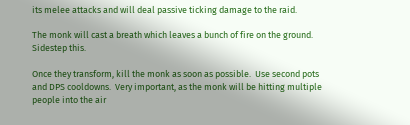its melee attacks and will deal passive ticking damage to the raid.

The monk will cast a breath which leaves a bunch of fire on the ground.  Sidestep this.

Once they transform, kill the monk as soon as possible.  Use second pots and DPS cooldowns.  Very important, as the monk will be hitting multiple people into the air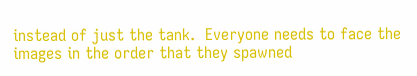instead of just the tank.  Everyone needs to face the images in the order that they spawned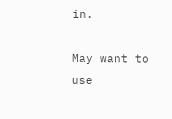in.

May want to use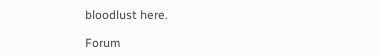bloodlust here.

Forum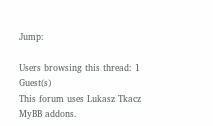Jump:

Users browsing this thread: 1 Guest(s)
This forum uses Lukasz Tkacz MyBB addons.